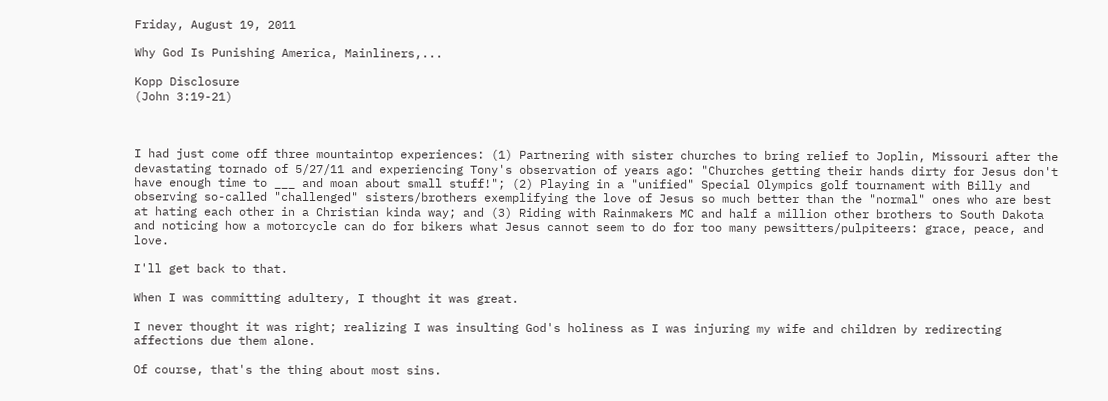Friday, August 19, 2011

Why God Is Punishing America, Mainliners,...

Kopp Disclosure
(John 3:19-21)



I had just come off three mountaintop experiences: (1) Partnering with sister churches to bring relief to Joplin, Missouri after the devastating tornado of 5/27/11 and experiencing Tony's observation of years ago: "Churches getting their hands dirty for Jesus don't have enough time to ___ and moan about small stuff!"; (2) Playing in a "unified" Special Olympics golf tournament with Billy and observing so-called "challenged" sisters/brothers exemplifying the love of Jesus so much better than the "normal" ones who are best at hating each other in a Christian kinda way; and (3) Riding with Rainmakers MC and half a million other brothers to South Dakota and noticing how a motorcycle can do for bikers what Jesus cannot seem to do for too many pewsitters/pulpiteers: grace, peace, and love.

I'll get back to that.

When I was committing adultery, I thought it was great.

I never thought it was right; realizing I was insulting God's holiness as I was injuring my wife and children by redirecting affections due them alone.

Of course, that's the thing about most sins.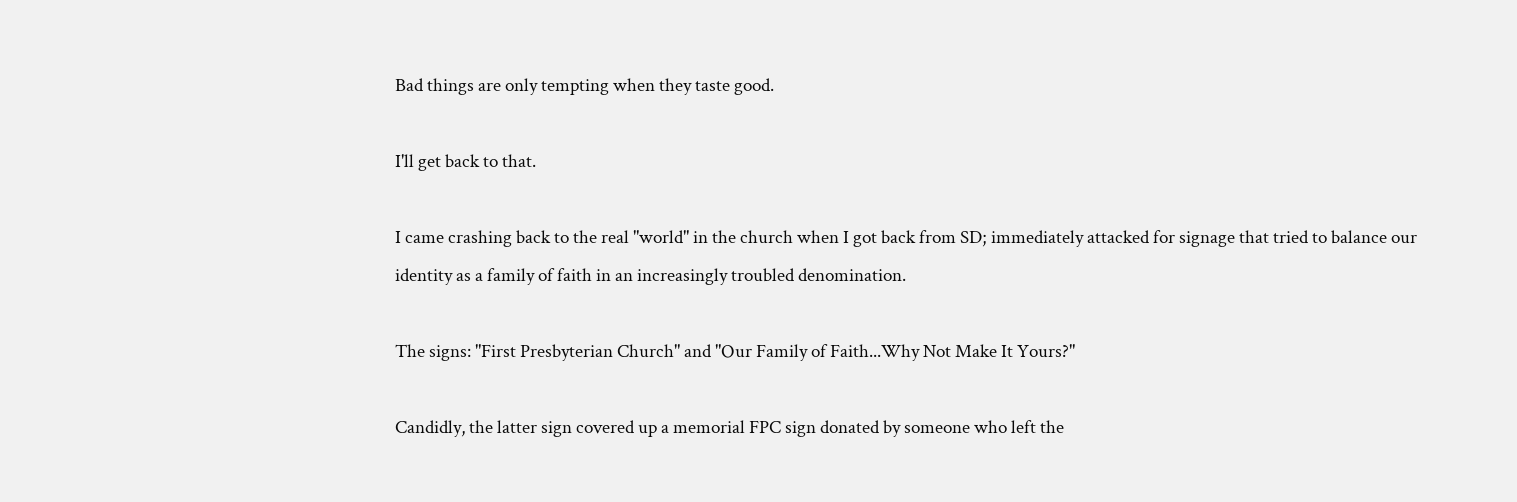Bad things are only tempting when they taste good.

I'll get back to that.

I came crashing back to the real "world" in the church when I got back from SD; immediately attacked for signage that tried to balance our identity as a family of faith in an increasingly troubled denomination.

The signs: "First Presbyterian Church" and "Our Family of Faith...Why Not Make It Yours?"

Candidly, the latter sign covered up a memorial FPC sign donated by someone who left the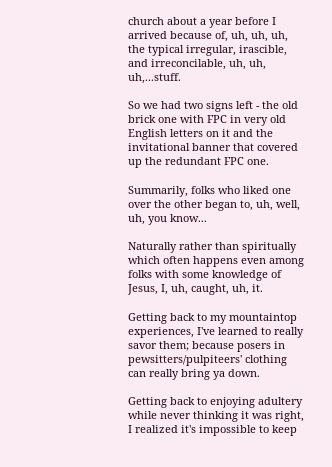church about a year before I arrived because of, uh, uh, uh, the typical irregular, irascible, and irreconcilable, uh, uh, uh,...stuff.

So we had two signs left - the old brick one with FPC in very old English letters on it and the invitational banner that covered up the redundant FPC one.

Summarily, folks who liked one over the other began to, uh, well, uh, you know...

Naturally rather than spiritually which often happens even among folks with some knowledge of Jesus, I, uh, caught, uh, it.

Getting back to my mountaintop experiences, I've learned to really savor them; because posers in pewsitters/pulpiteers' clothing can really bring ya down.

Getting back to enjoying adultery while never thinking it was right, I realized it's impossible to keep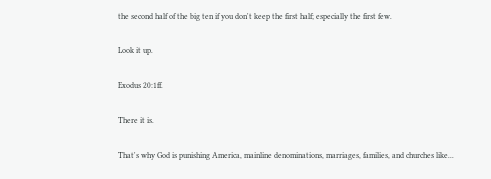the second half of the big ten if you don't keep the first half; especially the first few.

Look it up.

Exodus 20:1ff.

There it is.

That's why God is punishing America, mainline denominations, marriages, families, and churches like...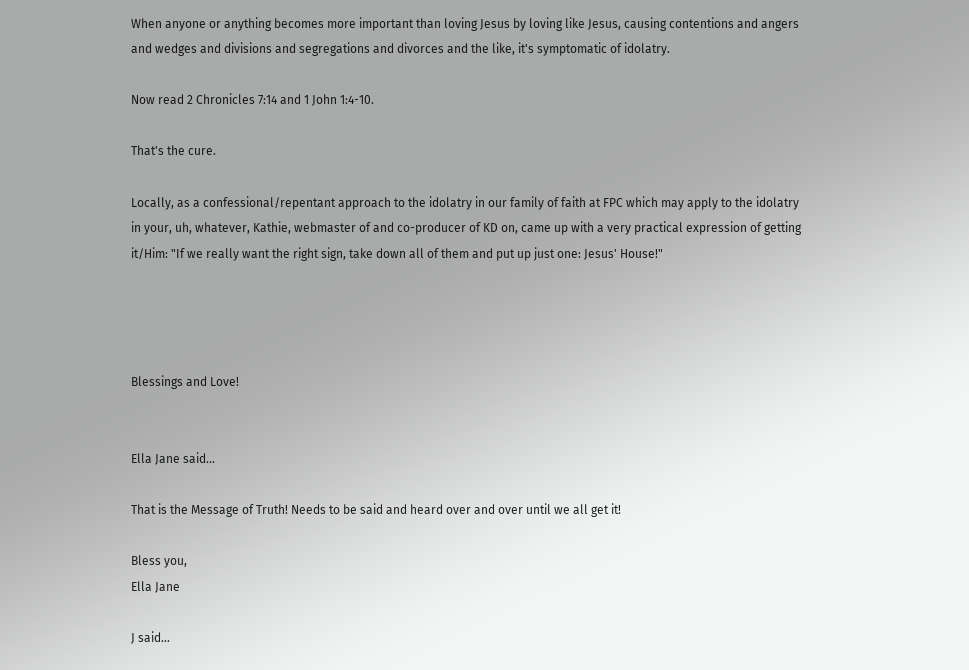When anyone or anything becomes more important than loving Jesus by loving like Jesus, causing contentions and angers and wedges and divisions and segregations and divorces and the like, it's symptomatic of idolatry.

Now read 2 Chronicles 7:14 and 1 John 1:4-10.

That's the cure.

Locally, as a confessional/repentant approach to the idolatry in our family of faith at FPC which may apply to the idolatry in your, uh, whatever, Kathie, webmaster of and co-producer of KD on, came up with a very practical expression of getting it/Him: "If we really want the right sign, take down all of them and put up just one: Jesus' House!"




Blessings and Love!


Ella Jane said...

That is the Message of Truth! Needs to be said and heard over and over until we all get it!

Bless you,
Ella Jane

J said...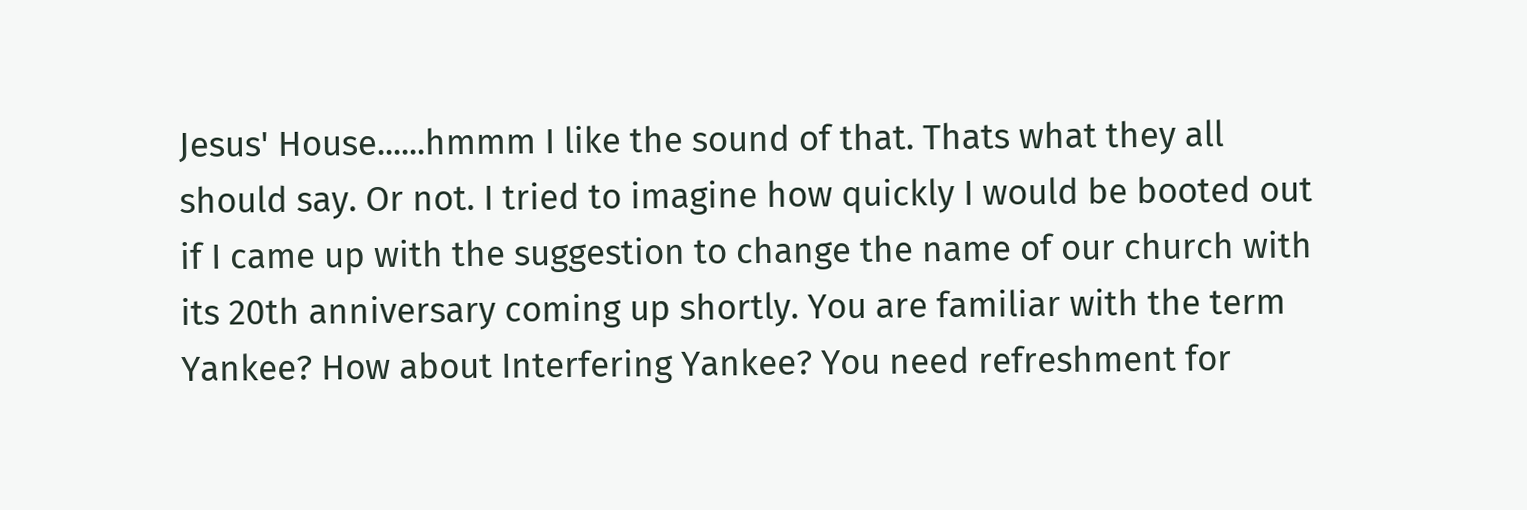Jesus' House......hmmm I like the sound of that. Thats what they all should say. Or not. I tried to imagine how quickly I would be booted out if I came up with the suggestion to change the name of our church with its 20th anniversary coming up shortly. You are familiar with the term Yankee? How about Interfering Yankee? You need refreshment for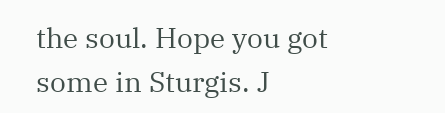the soul. Hope you got some in Sturgis. J